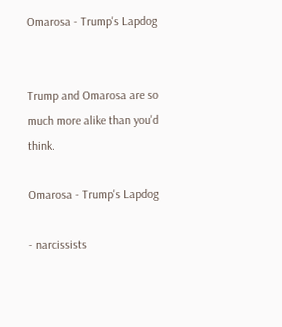Omarosa - Trump's Lapdog


Trump and Omarosa are so much more alike than you'd think.

Omarosa - Trump's Lapdog

- narcissists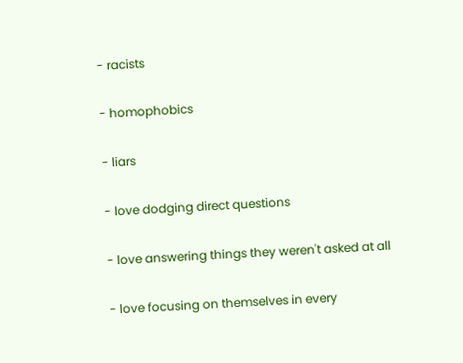- racists

- homophobics

- liars

- love dodging direct questions

- love answering things they weren't asked at all

- love focusing on themselves in every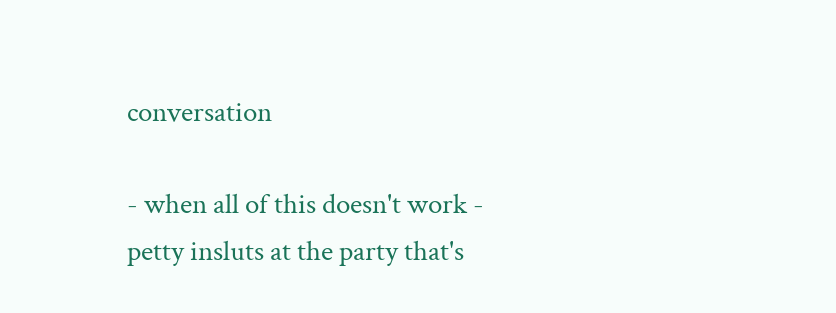conversation

- when all of this doesn't work - petty insluts at the party that's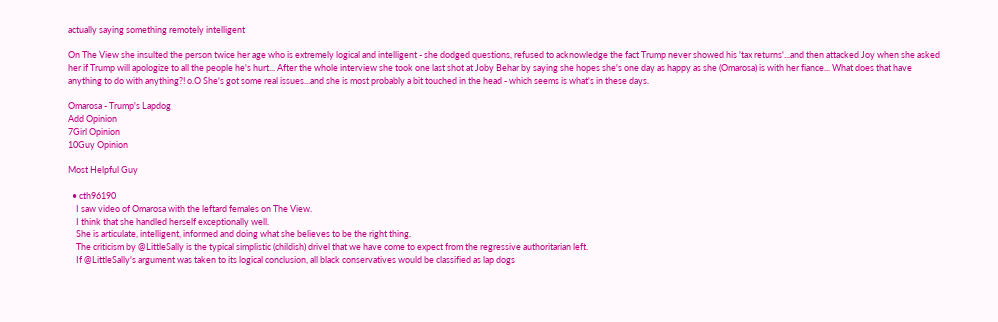actually saying something remotely intelligent

On The View she insulted the person twice her age who is extremely logical and intelligent - she dodged questions, refused to acknowledge the fact Trump never showed his 'tax returns'...and then attacked Joy when she asked her if Trump will apologize to all the people he's hurt... After the whole interview she took one last shot at Joby Behar by saying she hopes she's one day as happy as she (Omarosa) is with her fiance... What does that have anything to do with anything?! o.O She's got some real issues...and she is most probably a bit touched in the head - which seems is what's in these days.

Omarosa - Trump's Lapdog
Add Opinion
7Girl Opinion
10Guy Opinion

Most Helpful Guy

  • cth96190
    I saw video of Omarosa with the leftard females on The View.
    I think that she handled herself exceptionally well.
    She is articulate, intelligent, informed and doing what she believes to be the right thing.
    The criticism by @LittleSally is the typical simplistic (childish) drivel that we have come to expect from the regressive authoritarian left.
    If @LittleSally's argument was taken to its logical conclusion, all black conservatives would be classified as lap dogs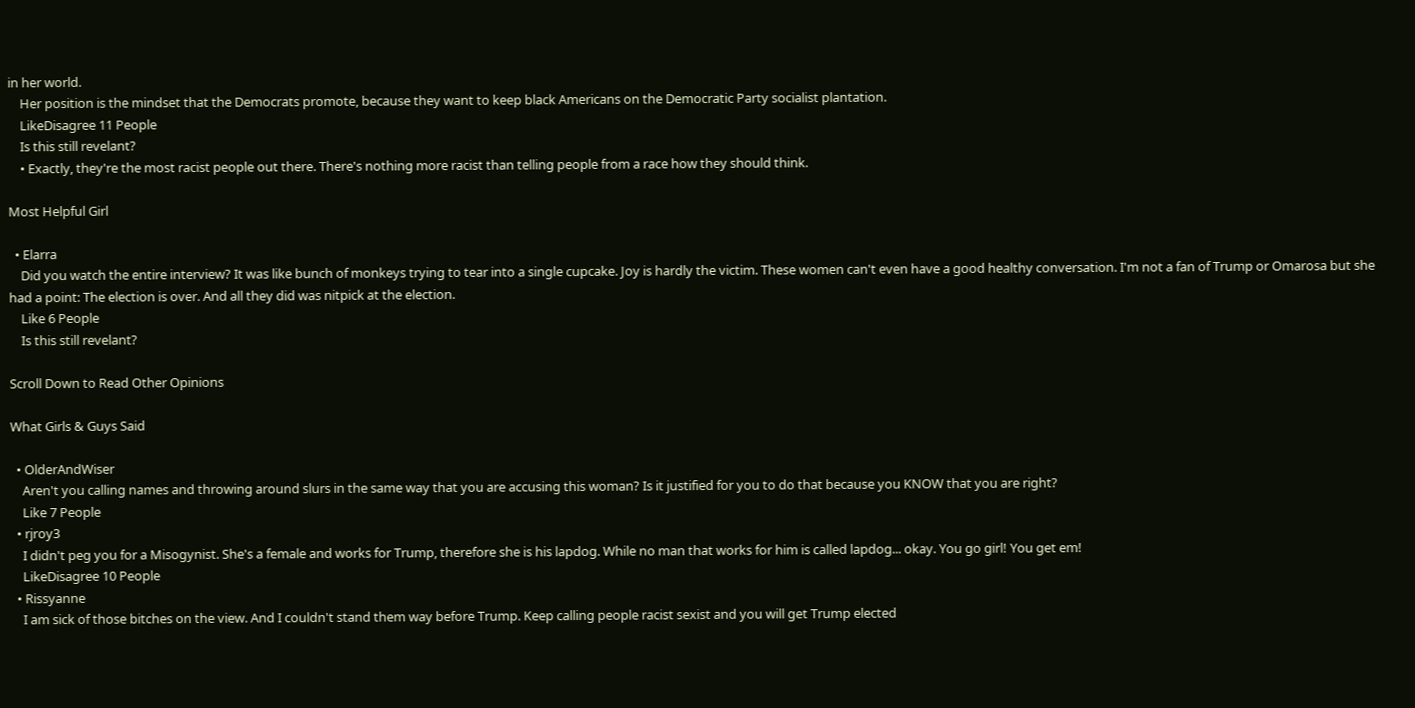in her world.
    Her position is the mindset that the Democrats promote, because they want to keep black Americans on the Democratic Party socialist plantation.
    LikeDisagree 11 People
    Is this still revelant?
    • Exactly, they're the most racist people out there. There's nothing more racist than telling people from a race how they should think.

Most Helpful Girl

  • Elarra
    Did you watch the entire interview? It was like bunch of monkeys trying to tear into a single cupcake. Joy is hardly the victim. These women can't even have a good healthy conversation. I'm not a fan of Trump or Omarosa but she had a point: The election is over. And all they did was nitpick at the election.
    Like 6 People
    Is this still revelant?

Scroll Down to Read Other Opinions

What Girls & Guys Said

  • OlderAndWiser
    Aren't you calling names and throwing around slurs in the same way that you are accusing this woman? Is it justified for you to do that because you KNOW that you are right?
    Like 7 People
  • rjroy3
    I didn't peg you for a Misogynist. She's a female and works for Trump, therefore she is his lapdog. While no man that works for him is called lapdog... okay. You go girl! You get em!
    LikeDisagree 10 People
  • Rissyanne
    I am sick of those bitches on the view. And I couldn't stand them way before Trump. Keep calling people racist sexist and you will get Trump elected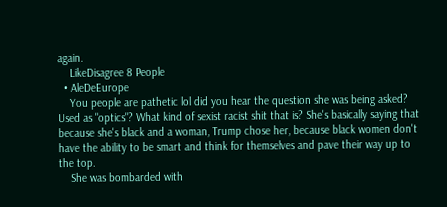again.
    LikeDisagree 8 People
  • AleDeEurope
    You people are pathetic lol did you hear the question she was being asked? Used as "optics"? What kind of sexist racist shit that is? She's basically saying that because she's black and a woman, Trump chose her, because black women don't have the ability to be smart and think for themselves and pave their way up to the top.
    She was bombarded with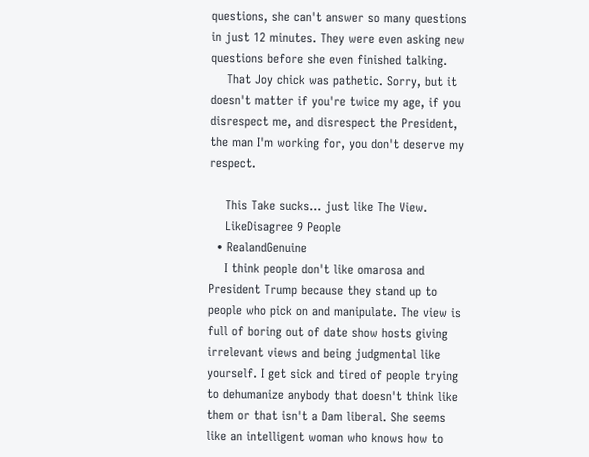questions, she can't answer so many questions in just 12 minutes. They were even asking new questions before she even finished talking.
    That Joy chick was pathetic. Sorry, but it doesn't matter if you're twice my age, if you disrespect me, and disrespect the President, the man I'm working for, you don't deserve my respect.

    This Take sucks... just like The View.
    LikeDisagree 9 People
  • RealandGenuine
    I think people don't like omarosa and President Trump because they stand up to people who pick on and manipulate. The view is full of boring out of date show hosts giving irrelevant views and being judgmental like yourself. I get sick and tired of people trying to dehumanize anybody that doesn't think like them or that isn't a Dam liberal. She seems like an intelligent woman who knows how to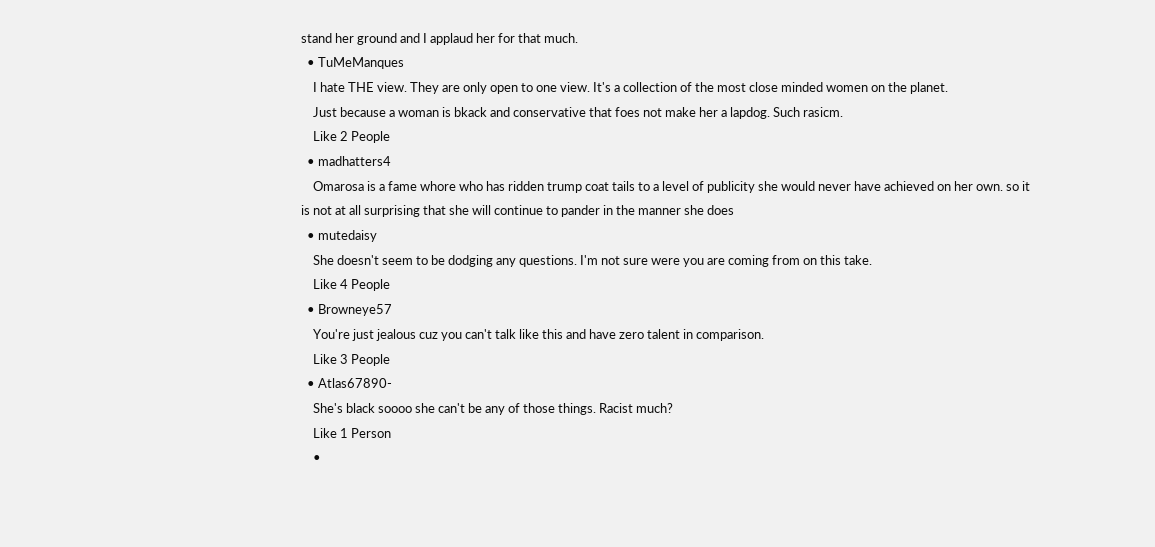stand her ground and I applaud her for that much.
  • TuMeManques
    I hate THE view. They are only open to one view. It's a collection of the most close minded women on the planet.
    Just because a woman is bkack and conservative that foes not make her a lapdog. Such rasicm.
    Like 2 People
  • madhatters4
    Omarosa is a fame whore who has ridden trump coat tails to a level of publicity she would never have achieved on her own. so it is not at all surprising that she will continue to pander in the manner she does
  • mutedaisy
    She doesn't seem to be dodging any questions. I'm not sure were you are coming from on this take.
    Like 4 People
  • Browneye57
    You're just jealous cuz you can't talk like this and have zero talent in comparison.
    Like 3 People
  • Atlas67890-
    She's black soooo she can't be any of those things. Racist much?
    Like 1 Person
    •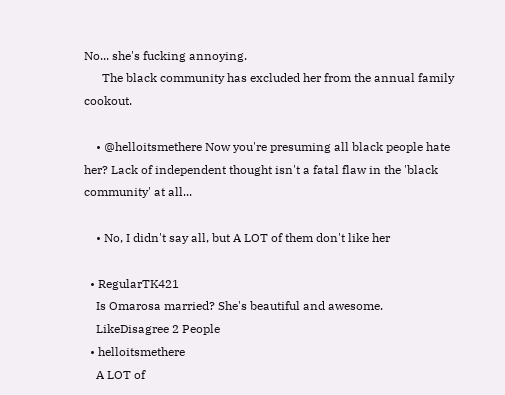No... she's fucking annoying.
      The black community has excluded her from the annual family cookout.

    • @helloitsmethere Now you're presuming all black people hate her? Lack of independent thought isn't a fatal flaw in the 'black community' at all...

    • No, I didn't say all, but A LOT of them don't like her

  • RegularTK421
    Is Omarosa married? She's beautiful and awesome.
    LikeDisagree 2 People
  • helloitsmethere
    A LOT of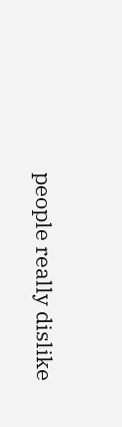people really dislike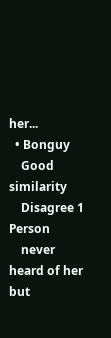her...
  • Bonguy
    Good similarity
    Disagree 1 Person
    never heard of her but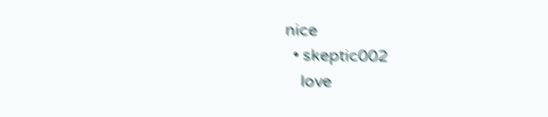nice
  • skeptic002
    love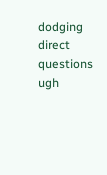dodging direct questions ugh